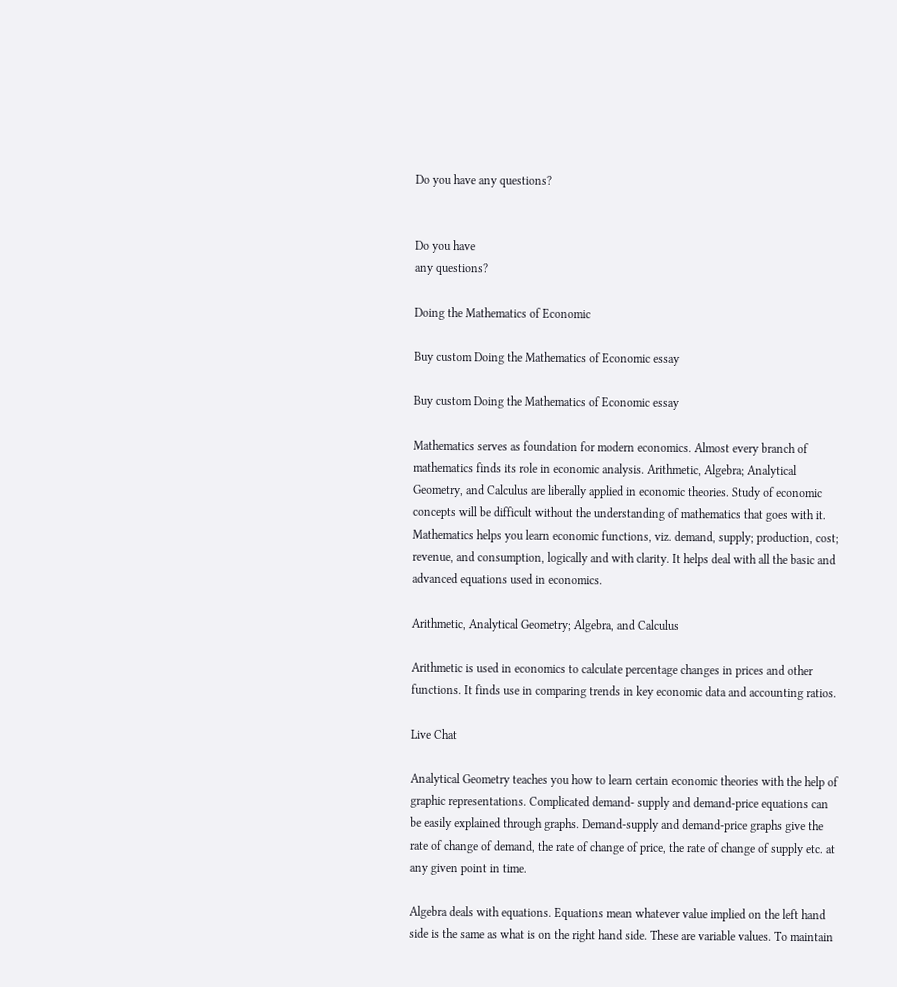Do you have any questions?


Do you have
any questions?

Doing the Mathematics of Economic

Buy custom Doing the Mathematics of Economic essay

Buy custom Doing the Mathematics of Economic essay

Mathematics serves as foundation for modern economics. Almost every branch of mathematics finds its role in economic analysis. Arithmetic, Algebra; Analytical Geometry, and Calculus are liberally applied in economic theories. Study of economic concepts will be difficult without the understanding of mathematics that goes with it. Mathematics helps you learn economic functions, viz. demand, supply; production, cost; revenue, and consumption, logically and with clarity. It helps deal with all the basic and advanced equations used in economics.

Arithmetic, Analytical Geometry; Algebra, and Calculus

Arithmetic is used in economics to calculate percentage changes in prices and other functions. It finds use in comparing trends in key economic data and accounting ratios.

Live Chat

Analytical Geometry teaches you how to learn certain economic theories with the help of graphic representations. Complicated demand- supply and demand-price equations can be easily explained through graphs. Demand-supply and demand-price graphs give the rate of change of demand, the rate of change of price, the rate of change of supply etc. at any given point in time.

Algebra deals with equations. Equations mean whatever value implied on the left hand side is the same as what is on the right hand side. These are variable values. To maintain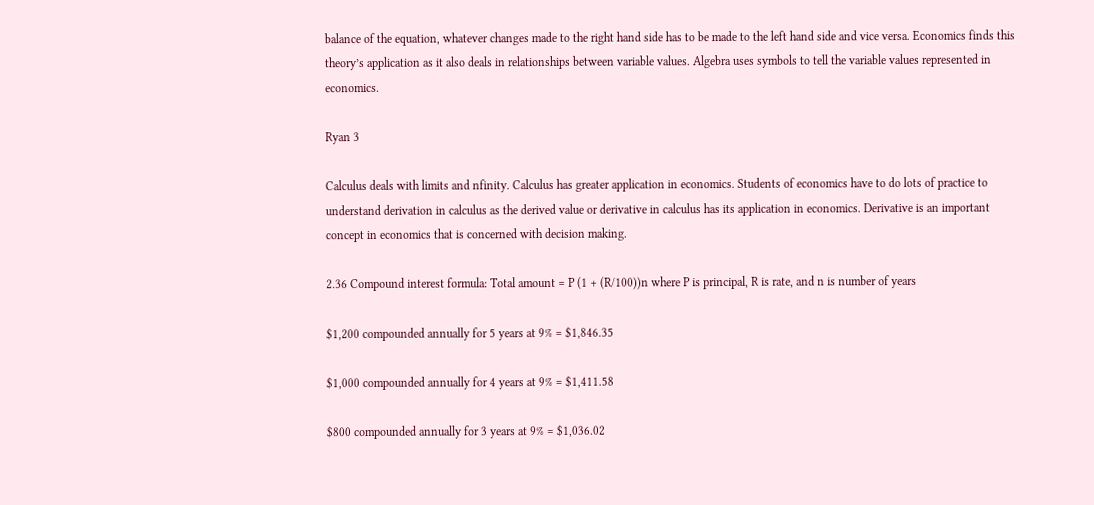balance of the equation, whatever changes made to the right hand side has to be made to the left hand side and vice versa. Economics finds this theory’s application as it also deals in relationships between variable values. Algebra uses symbols to tell the variable values represented in economics.

Ryan 3

Calculus deals with limits and nfinity. Calculus has greater application in economics. Students of economics have to do lots of practice to understand derivation in calculus as the derived value or derivative in calculus has its application in economics. Derivative is an important concept in economics that is concerned with decision making.

2.36 Compound interest formula: Total amount = P (1 + (R/100))n where P is principal, R is rate, and n is number of years

$1,200 compounded annually for 5 years at 9% = $1,846.35

$1,000 compounded annually for 4 years at 9% = $1,411.58

$800 compounded annually for 3 years at 9% = $1,036.02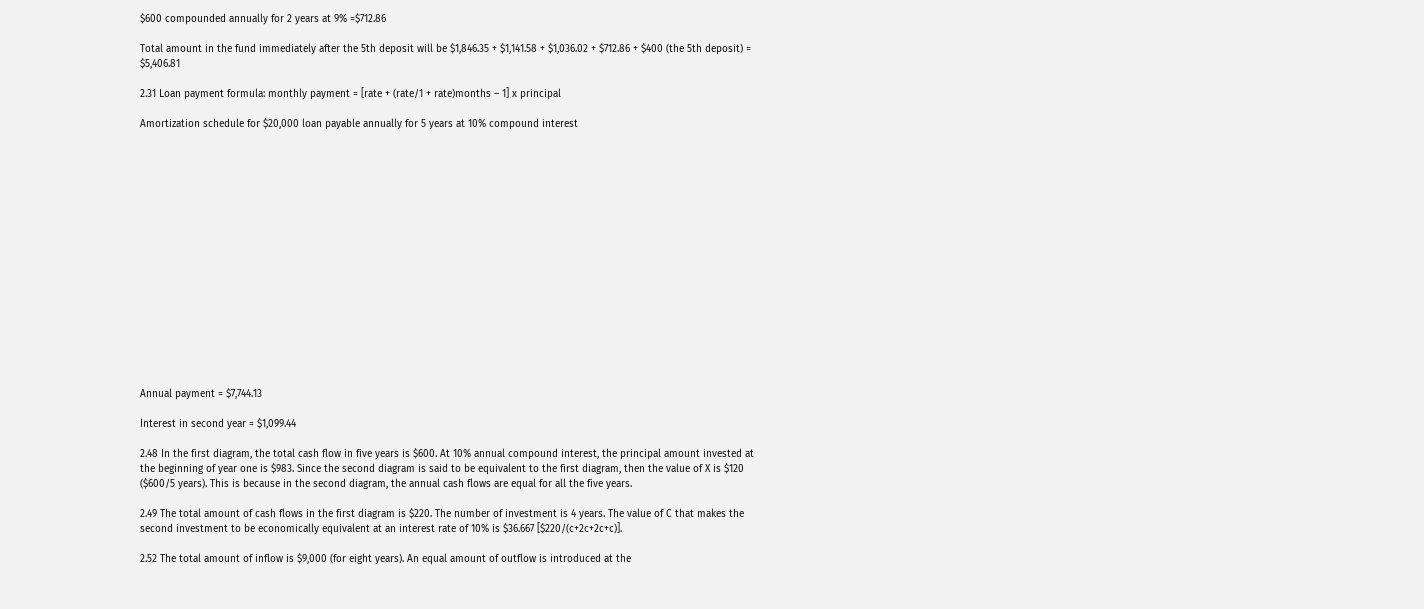$600 compounded annually for 2 years at 9% =$712.86

Total amount in the fund immediately after the 5th deposit will be $1,846.35 + $1,141.58 + $1,036.02 + $712.86 + $400 (the 5th deposit) = $5,406.81

2.31 Loan payment formula: monthly payment = [rate + (rate/1 + rate)months – 1] x principal

Amortization schedule for $20,000 loan payable annually for 5 years at 10% compound interest

















Annual payment = $7,744.13

Interest in second year = $1,099.44

2.48 In the first diagram, the total cash flow in five years is $600. At 10% annual compound interest, the principal amount invested at the beginning of year one is $983. Since the second diagram is said to be equivalent to the first diagram, then the value of X is $120 ($600/5 years). This is because in the second diagram, the annual cash flows are equal for all the five years.

2.49 The total amount of cash flows in the first diagram is $220. The number of investment is 4 years. The value of C that makes the second investment to be economically equivalent at an interest rate of 10% is $36.667 [$220/(c+2c+2c+c)].

2.52 The total amount of inflow is $9,000 (for eight years). An equal amount of outflow is introduced at the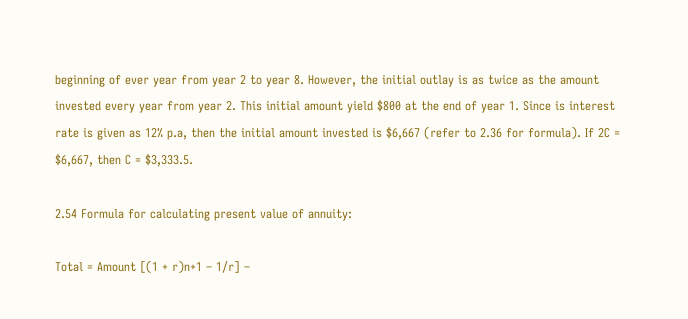beginning of ever year from year 2 to year 8. However, the initial outlay is as twice as the amount invested every year from year 2. This initial amount yield $800 at the end of year 1. Since is interest rate is given as 12% p.a, then the initial amount invested is $6,667 (refer to 2.36 for formula). If 2C = $6,667, then C = $3,333.5.

2.54 Formula for calculating present value of annuity:

Total = Amount [(1 + r)n+1 – 1/r] –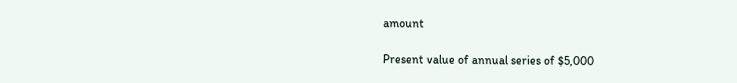amount

Present value of annual series of $5,000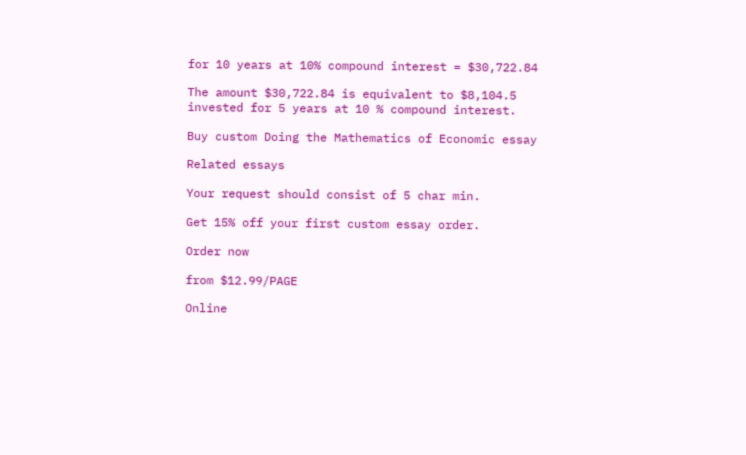for 10 years at 10% compound interest = $30,722.84

The amount $30,722.84 is equivalent to $8,104.5 invested for 5 years at 10 % compound interest.

Buy custom Doing the Mathematics of Economic essay

Related essays

Your request should consist of 5 char min.

Get 15% off your first custom essay order.

Order now

from $12.99/PAGE

Online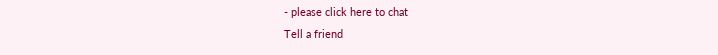- please click here to chat
Tell a friend